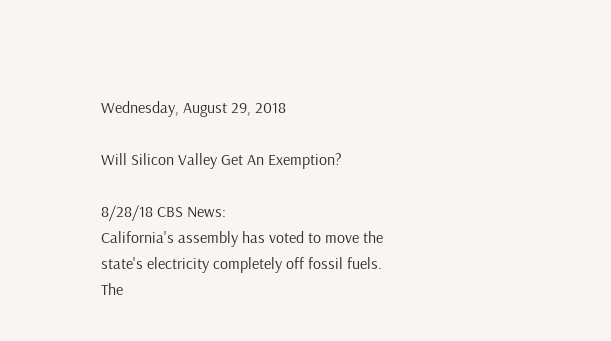Wednesday, August 29, 2018

Will Silicon Valley Get An Exemption?

8/28/18 CBS News:
California's assembly has voted to move the state's electricity completely off fossil fuels.
The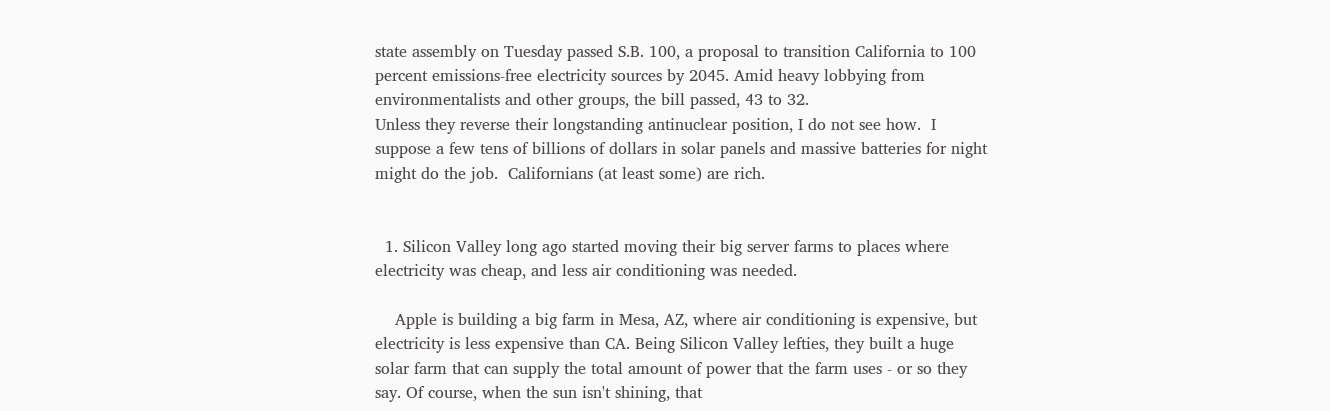state assembly on Tuesday passed S.B. 100, a proposal to transition California to 100 percent emissions-free electricity sources by 2045. Amid heavy lobbying from environmentalists and other groups, the bill passed, 43 to 32.
Unless they reverse their longstanding antinuclear position, I do not see how.  I suppose a few tens of billions of dollars in solar panels and massive batteries for night might do the job.  Californians (at least some) are rich.


  1. Silicon Valley long ago started moving their big server farms to places where electricity was cheap, and less air conditioning was needed.

    Apple is building a big farm in Mesa, AZ, where air conditioning is expensive, but electricity is less expensive than CA. Being Silicon Valley lefties, they built a huge solar farm that can supply the total amount of power that the farm uses - or so they say. Of course, when the sun isn't shining, that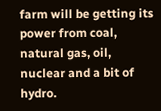farm will be getting its power from coal, natural gas, oil, nuclear and a bit of hydro.